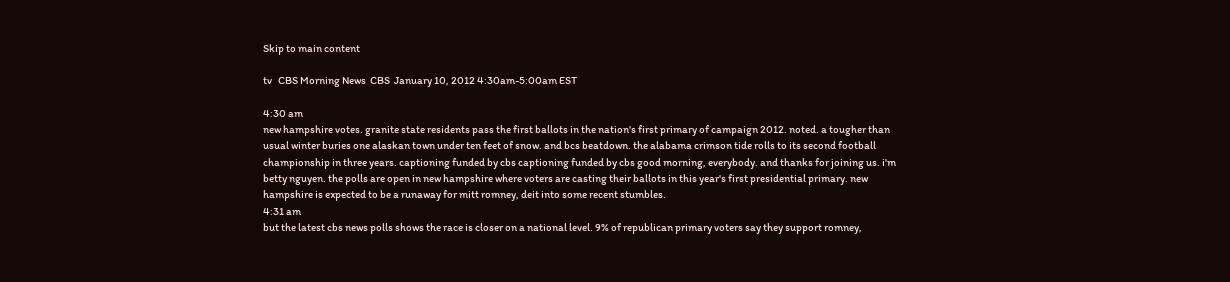Skip to main content

tv   CBS Morning News  CBS  January 10, 2012 4:30am-5:00am EST

4:30 am
new hampshire votes. granite state residents pass the first ballots in the nation's first primary of campaign 2012. noted. a tougher than usual winter buries one alaskan town under ten feet of snow. and bcs beatdown. the alabama crimson tide rolls to its second football championship in three years. captioning funded by cbs captioning funded by cbs good morning, everybody. and thanks for joining us. i'm betty nguyen. the polls are open in new hampshire where voters are casting their ballots in this year's first presidential primary. new hampshire is expected to be a runaway for mitt romney, deit into some recent stumbles.
4:31 am
but the latest cbs news polls shows the race is closer on a national level. 9% of republican primary voters say they support romney,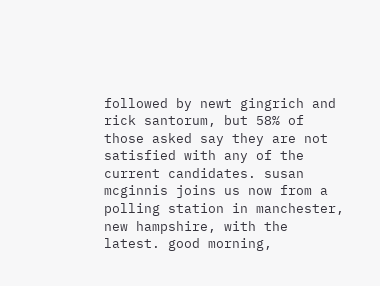followed by newt gingrich and rick santorum, but 58% of those asked say they are not satisfied with any of the current candidates. susan mcginnis joins us now from a polling station in manchester, new hampshire, with the latest. good morning,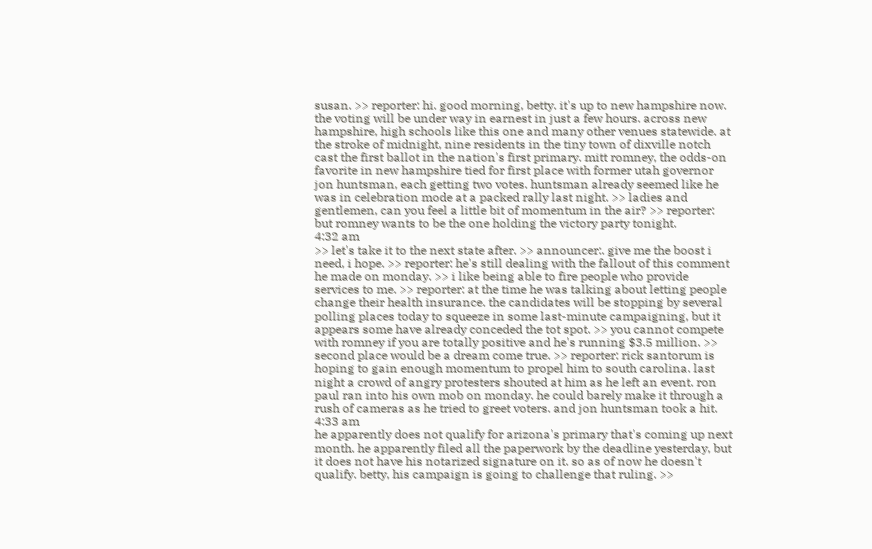susan. >> reporter: hi. good morning, betty. it's up to new hampshire now. the voting will be under way in earnest in just a few hours. across new hampshire, high schools like this one and many other venues statewide. at the stroke of midnight, nine residents in the tiny town of dixville notch cast the first ballot in the nation's first primary. mitt romney, the odds-on favorite in new hampshire tied for first place with former utah governor jon huntsman, each getting two votes. huntsman already seemed like he was in celebration mode at a packed rally last night. >> ladies and gentlemen, can you feel a little bit of momentum in the air? >> reporter: but romney wants to be the one holding the victory party tonight.
4:32 am
>> let's take it to the next state after. >> announcer:. give me the boost i need, i hope. >> reporter: he's still dealing with the fallout of this comment he made on monday. >> i like being able to fire people who provide services to me. >> reporter: at the time he was talking about letting people change their health insurance. the candidates will be stopping by several polling places today to squeeze in some last-minute campaigning, but it appears some have already conceded the tot spot. >> you cannot compete with romney if you are totally positive and he's running $3.5 million. >> second place would be a dream come true. >> reporter: rick santorum is hoping to gain enough momentum to propel him to south carolina. last night a crowd of angry protesters shouted at him as he left an event. ron paul ran into his own mob on monday. he could barely make it through a rush of cameras as he tried to greet voters. and jon huntsman took a hit.
4:33 am
he apparently does not qualify for arizona's primary that's coming up next month. he apparently filed all the paperwork by the deadline yesterday, but it does not have his notarized signature on it. so as of now he doesn't qualify. betty, his campaign is going to challenge that ruling. >>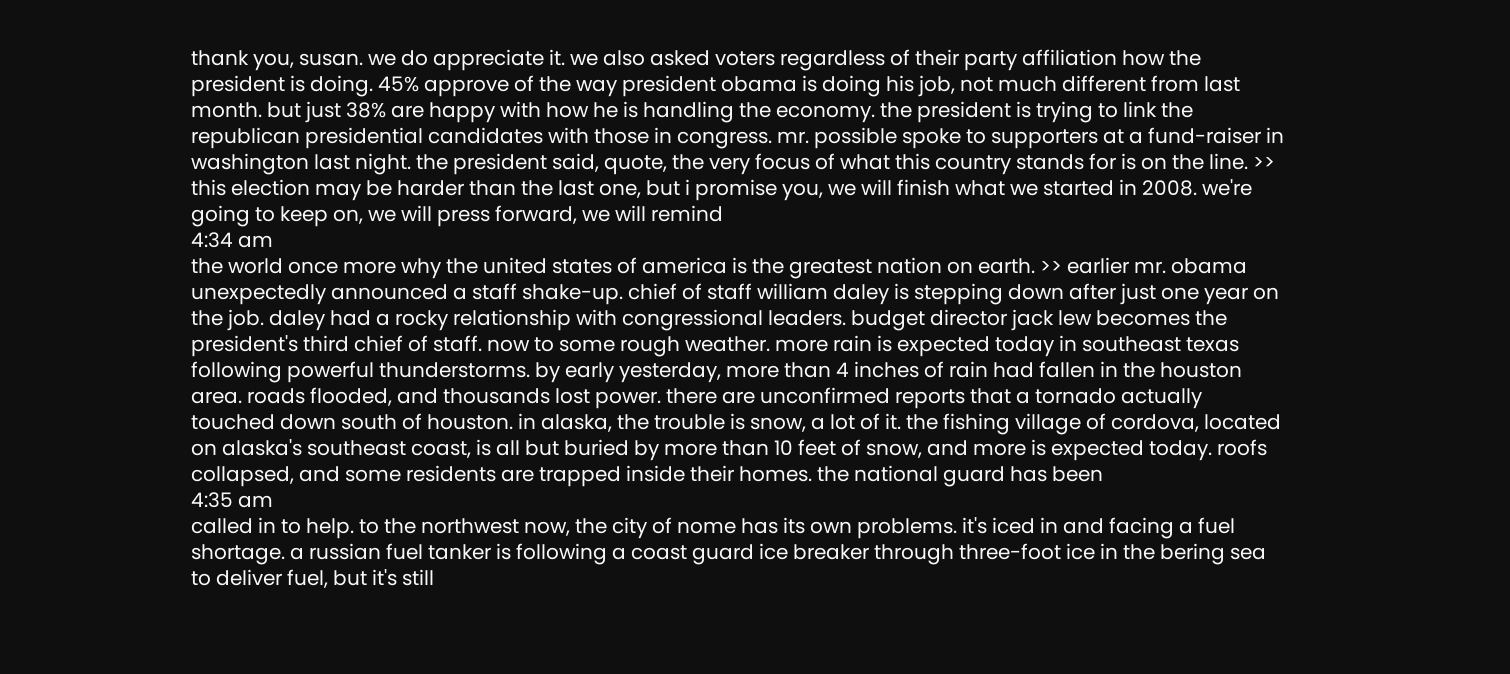thank you, susan. we do appreciate it. we also asked voters regardless of their party affiliation how the president is doing. 45% approve of the way president obama is doing his job, not much different from last month. but just 38% are happy with how he is handling the economy. the president is trying to link the republican presidential candidates with those in congress. mr. possible spoke to supporters at a fund-raiser in washington last night. the president said, quote, the very focus of what this country stands for is on the line. >> this election may be harder than the last one, but i promise you, we will finish what we started in 2008. we're going to keep on, we will press forward, we will remind
4:34 am
the world once more why the united states of america is the greatest nation on earth. >> earlier mr. obama unexpectedly announced a staff shake-up. chief of staff william daley is stepping down after just one year on the job. daley had a rocky relationship with congressional leaders. budget director jack lew becomes the president's third chief of staff. now to some rough weather. more rain is expected today in southeast texas following powerful thunderstorms. by early yesterday, more than 4 inches of rain had fallen in the houston area. roads flooded, and thousands lost power. there are unconfirmed reports that a tornado actually touched down south of houston. in alaska, the trouble is snow, a lot of it. the fishing village of cordova, located on alaska's southeast coast, is all but buried by more than 10 feet of snow, and more is expected today. roofs collapsed, and some residents are trapped inside their homes. the national guard has been
4:35 am
called in to help. to the northwest now, the city of nome has its own problems. it's iced in and facing a fuel shortage. a russian fuel tanker is following a coast guard ice breaker through three-foot ice in the bering sea to deliver fuel, but it's still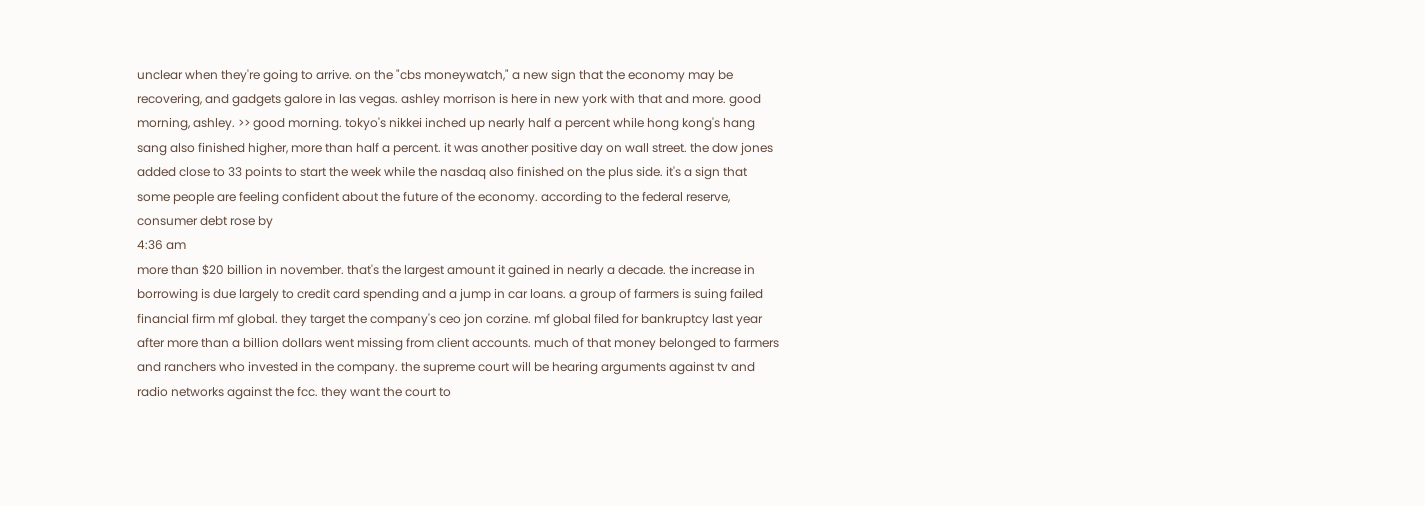unclear when they're going to arrive. on the "cbs moneywatch," a new sign that the economy may be recovering, and gadgets galore in las vegas. ashley morrison is here in new york with that and more. good morning, ashley. >> good morning. tokyo's nikkei inched up nearly half a percent while hong kong's hang sang also finished higher, more than half a percent. it was another positive day on wall street. the dow jones added close to 33 points to start the week while the nasdaq also finished on the plus side. it's a sign that some people are feeling confident about the future of the economy. according to the federal reserve, consumer debt rose by
4:36 am
more than $20 billion in november. that's the largest amount it gained in nearly a decade. the increase in borrowing is due largely to credit card spending and a jump in car loans. a group of farmers is suing failed financial firm mf global. they target the company's ceo jon corzine. mf global filed for bankruptcy last year after more than a billion dollars went missing from client accounts. much of that money belonged to farmers and ranchers who invested in the company. the supreme court will be hearing arguments against tv and radio networks against the fcc. they want the court to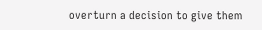overturn a decision to give them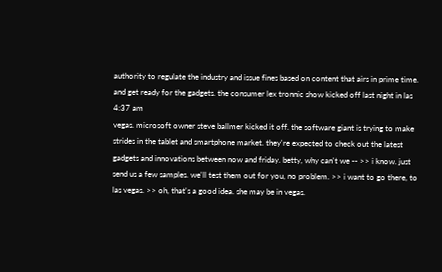authority to regulate the industry and issue fines based on content that airs in prime time. and get ready for the gadgets. the consumer lex tronnic show kicked off last night in las
4:37 am
vegas. microsoft owner steve ballmer kicked it off. the software giant is trying to make strides in the tablet and smartphone market. they're expected to check out the latest gadgets and innovations between now and friday. betty, why can't we -- >> i know. just send us a few samples. we'll test them out for you, no problem. >> i want to go there, to las vegas. >> oh, that's a good idea. she may be in vegas.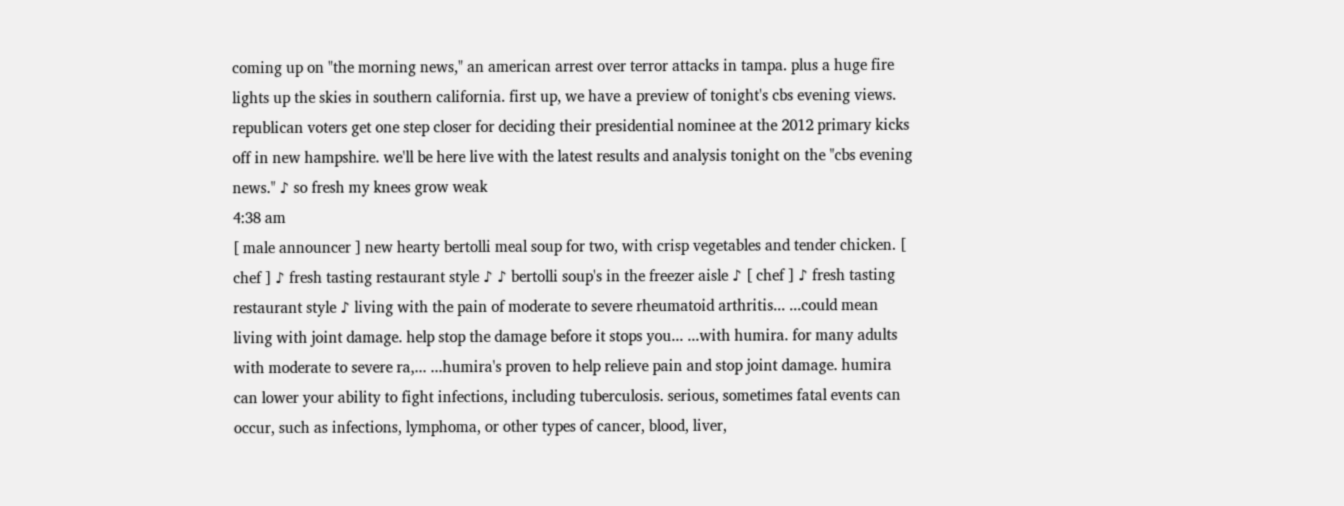coming up on "the morning news," an american arrest over terror attacks in tampa. plus a huge fire lights up the skies in southern california. first up, we have a preview of tonight's cbs evening views. republican voters get one step closer for deciding their presidential nominee at the 2012 primary kicks off in new hampshire. we'll be here live with the latest results and analysis tonight on the "cbs evening news." ♪ so fresh my knees grow weak
4:38 am
[ male announcer ] new hearty bertolli meal soup for two, with crisp vegetables and tender chicken. [ chef ] ♪ fresh tasting restaurant style ♪ ♪ bertolli soup's in the freezer aisle ♪ [ chef ] ♪ fresh tasting restaurant style ♪ living with the pain of moderate to severe rheumatoid arthritis... ...could mean living with joint damage. help stop the damage before it stops you... ...with humira. for many adults with moderate to severe ra,... ...humira's proven to help relieve pain and stop joint damage. humira can lower your ability to fight infections, including tuberculosis. serious, sometimes fatal events can occur, such as infections, lymphoma, or other types of cancer, blood, liver,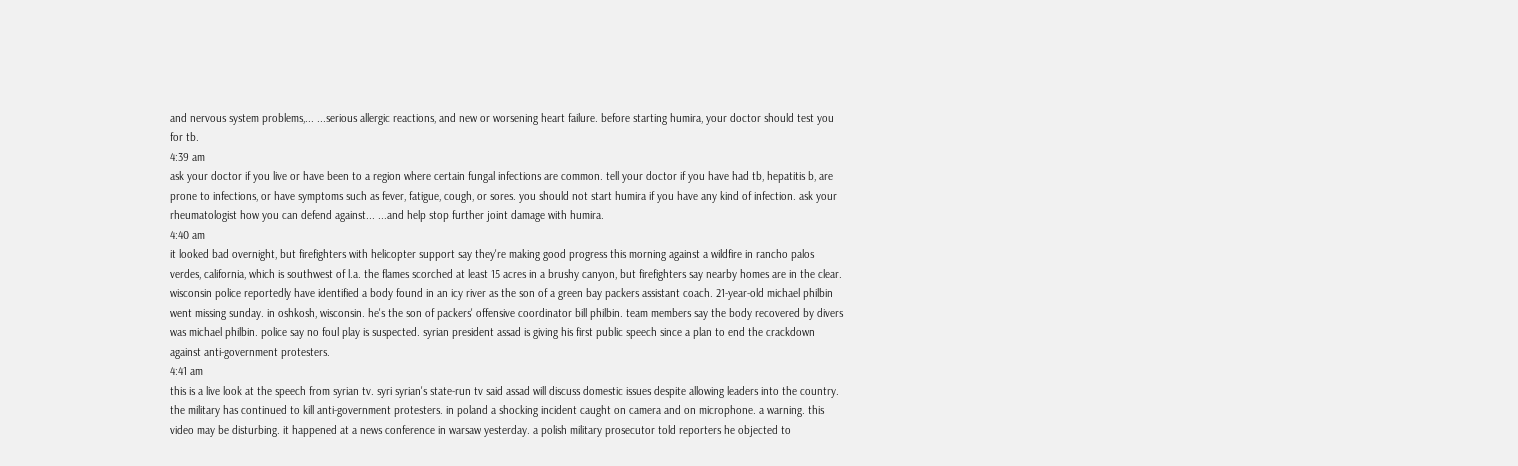and nervous system problems,... ...serious allergic reactions, and new or worsening heart failure. before starting humira, your doctor should test you for tb.
4:39 am
ask your doctor if you live or have been to a region where certain fungal infections are common. tell your doctor if you have had tb, hepatitis b, are prone to infections, or have symptoms such as fever, fatigue, cough, or sores. you should not start humira if you have any kind of infection. ask your rheumatologist how you can defend against... ...and help stop further joint damage with humira.
4:40 am
it looked bad overnight, but firefighters with helicopter support say they're making good progress this morning against a wildfire in rancho palos verdes, california, which is southwest of l.a. the flames scorched at least 15 acres in a brushy canyon, but firefighters say nearby homes are in the clear. wisconsin police reportedly have identified a body found in an icy river as the son of a green bay packers assistant coach. 21-year-old michael philbin went missing sunday. in oshkosh, wisconsin. he's the son of packers' offensive coordinator bill philbin. team members say the body recovered by divers was michael philbin. police say no foul play is suspected. syrian president assad is giving his first public speech since a plan to end the crackdown against anti-government protesters.
4:41 am
this is a live look at the speech from syrian tv. syri syrian's state-run tv said assad will discuss domestic issues despite allowing leaders into the country. the military has continued to kill anti-government protesters. in poland a shocking incident caught on camera and on microphone. a warning. this video may be disturbing. it happened at a news conference in warsaw yesterday. a polish military prosecutor told reporters he objected to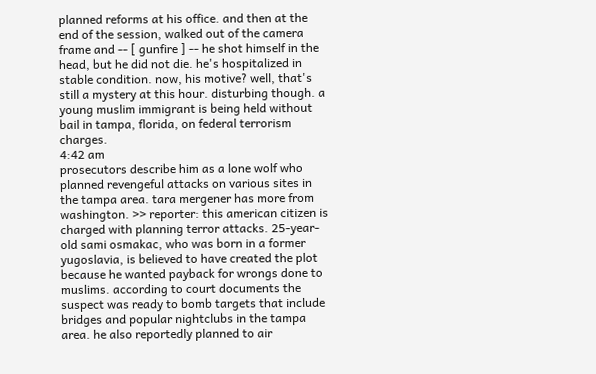planned reforms at his office. and then at the end of the session, walked out of the camera frame and -- [ gunfire ] -- he shot himself in the head, but he did not die. he's hospitalized in stable condition. now, his motive? well, that's still a mystery at this hour. disturbing though. a young muslim immigrant is being held without bail in tampa, florida, on federal terrorism charges.
4:42 am
prosecutors describe him as a lone wolf who planned revengeful attacks on various sites in the tampa area. tara mergener has more from washington. >> reporter: this american citizen is charged with planning terror attacks. 25-year-old sami osmakac, who was born in a former yugoslavia, is believed to have created the plot because he wanted payback for wrongs done to muslims. according to court documents the suspect was ready to bomb targets that include bridges and popular nightclubs in the tampa area. he also reportedly planned to air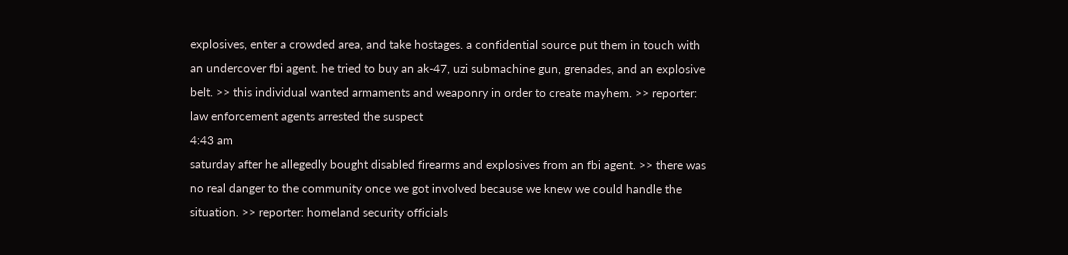explosives, enter a crowded area, and take hostages. a confidential source put them in touch with an undercover fbi agent. he tried to buy an ak-47, uzi submachine gun, grenades, and an explosive belt. >> this individual wanted armaments and weaponry in order to create mayhem. >> reporter: law enforcement agents arrested the suspect
4:43 am
saturday after he allegedly bought disabled firearms and explosives from an fbi agent. >> there was no real danger to the community once we got involved because we knew we could handle the situation. >> reporter: homeland security officials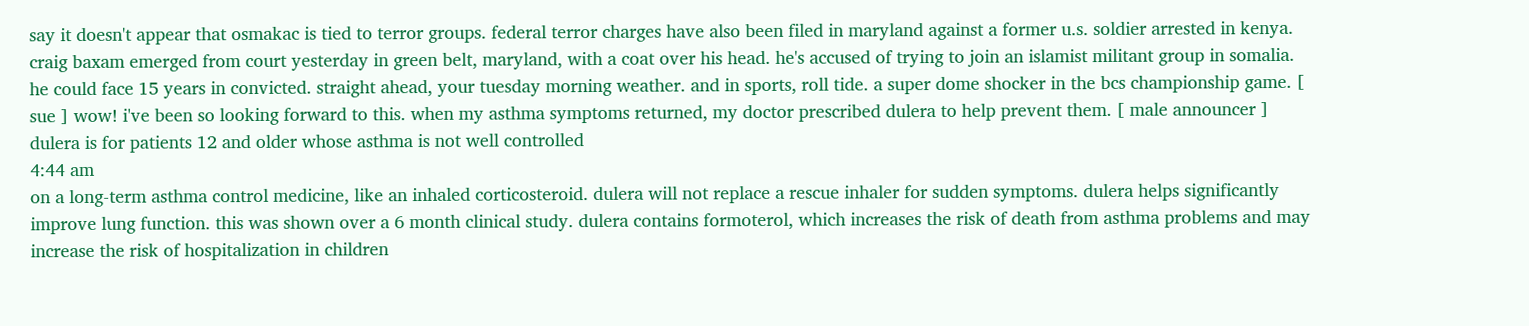say it doesn't appear that osmakac is tied to terror groups. federal terror charges have also been filed in maryland against a former u.s. soldier arrested in kenya. craig baxam emerged from court yesterday in green belt, maryland, with a coat over his head. he's accused of trying to join an islamist militant group in somalia. he could face 15 years in convicted. straight ahead, your tuesday morning weather. and in sports, roll tide. a super dome shocker in the bcs championship game. [ sue ] wow! i've been so looking forward to this. when my asthma symptoms returned, my doctor prescribed dulera to help prevent them. [ male announcer ] dulera is for patients 12 and older whose asthma is not well controlled
4:44 am
on a long-term asthma control medicine, like an inhaled corticosteroid. dulera will not replace a rescue inhaler for sudden symptoms. dulera helps significantly improve lung function. this was shown over a 6 month clinical study. dulera contains formoterol, which increases the risk of death from asthma problems and may increase the risk of hospitalization in children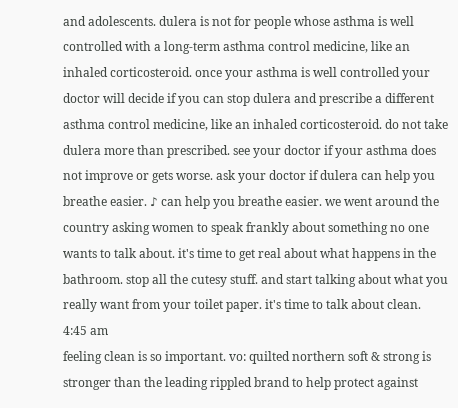and adolescents. dulera is not for people whose asthma is well controlled with a long-term asthma control medicine, like an inhaled corticosteroid. once your asthma is well controlled your doctor will decide if you can stop dulera and prescribe a different asthma control medicine, like an inhaled corticosteroid. do not take dulera more than prescribed. see your doctor if your asthma does not improve or gets worse. ask your doctor if dulera can help you breathe easier. ♪ can help you breathe easier. we went around the country asking women to speak frankly about something no one wants to talk about. it's time to get real about what happens in the bathroom. stop all the cutesy stuff. and start talking about what you really want from your toilet paper. it's time to talk about clean.
4:45 am
feeling clean is so important. vo: quilted northern soft & strong is stronger than the leading rippled brand to help protect against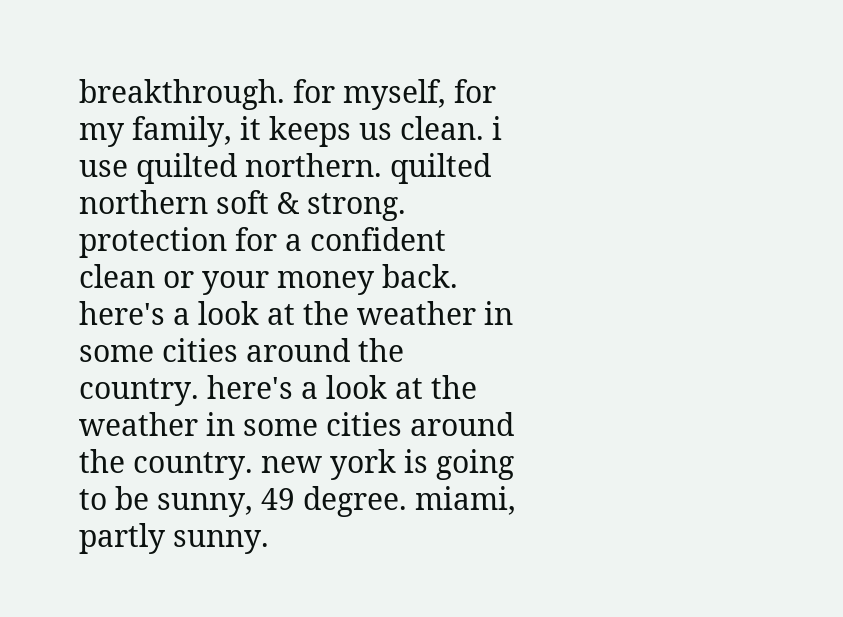breakthrough. for myself, for my family, it keeps us clean. i use quilted northern. quilted northern soft & strong. protection for a confident clean or your money back. here's a look at the weather in some cities around the country. here's a look at the weather in some cities around the country. new york is going to be sunny, 49 degree. miami, partly sunny.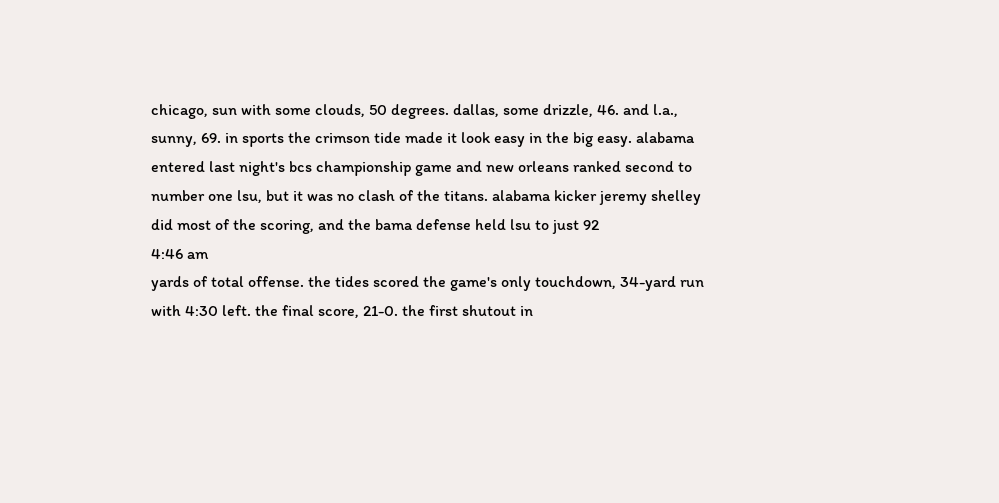chicago, sun with some clouds, 50 degrees. dallas, some drizzle, 46. and l.a., sunny, 69. in sports the crimson tide made it look easy in the big easy. alabama entered last night's bcs championship game and new orleans ranked second to number one lsu, but it was no clash of the titans. alabama kicker jeremy shelley did most of the scoring, and the bama defense held lsu to just 92
4:46 am
yards of total offense. the tides scored the game's only touchdown, 34-yard run with 4:30 left. the final score, 21-0. the first shutout in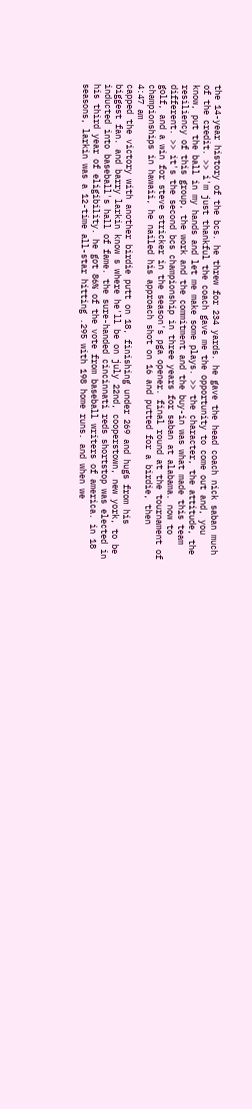the 14-year history of the bcs. he threw for 234 yards. he gave the head coach nick saban much of the credit. >> i'm just thankful the coach gave me the opportunity to come out and, you know, put the ball in my hands and let me make some plays. >> the character, the attitude, the resiliency of this group, the work and the commitment and the buy-in was what made this team different. >> it's the second bcs championship in three years for saban at alabama. now to golf, and a win for steve stricker in the season's pga opener. final round at the tournament of championships in hawaii, he nailed his approach shot on 16 and putted for a birdie, then
4:47 am
capped the victory with another birdie putt on 18, finishing under 269 and hugs from his biggest fan. and barry larkin know s where he'll be on july 22nd, cooperstown, new york, to be inducted into baseball's hall of fame. the sure-handed cincinnati reds shortstop was elected in his third year of eligibility. he got 86% of the vote from baseball writers of america. in 18 seasons, larkin was a 12-time all-star hitting .295 with 198 home runs. and when we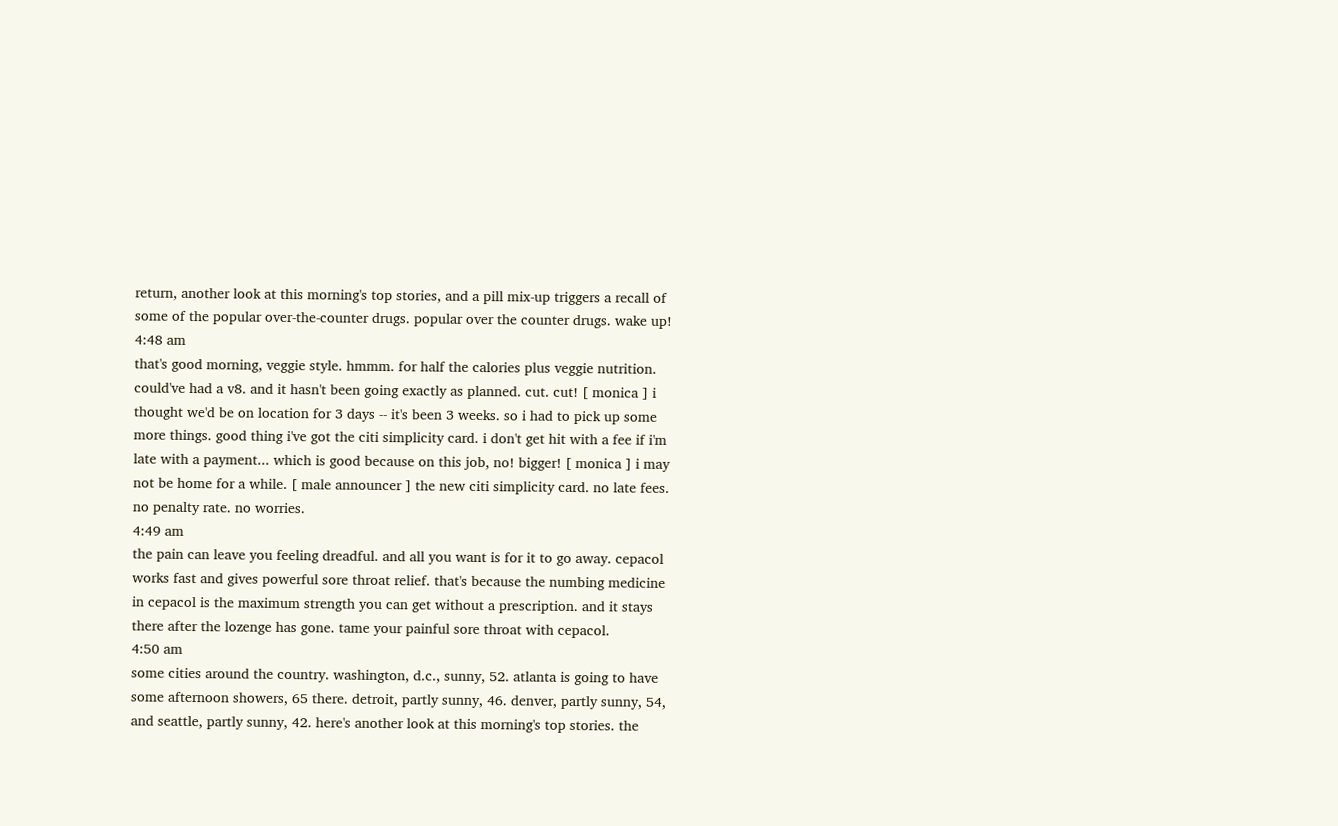return, another look at this morning's top stories, and a pill mix-up triggers a recall of some of the popular over-the-counter drugs. popular over the counter drugs. wake up!
4:48 am
that's good morning, veggie style. hmmm. for half the calories plus veggie nutrition. could've had a v8. and it hasn't been going exactly as planned. cut. cut! [ monica ] i thought we'd be on location for 3 days -- it's been 3 weeks. so i had to pick up some more things. good thing i've got the citi simplicity card. i don't get hit with a fee if i'm late with a payment... which is good because on this job, no! bigger! [ monica ] i may not be home for a while. [ male announcer ] the new citi simplicity card. no late fees. no penalty rate. no worries.
4:49 am
the pain can leave you feeling dreadful. and all you want is for it to go away. cepacol works fast and gives powerful sore throat relief. that's because the numbing medicine in cepacol is the maximum strength you can get without a prescription. and it stays there after the lozenge has gone. tame your painful sore throat with cepacol.
4:50 am
some cities around the country. washington, d.c., sunny, 52. atlanta is going to have some afternoon showers, 65 there. detroit, partly sunny, 46. denver, partly sunny, 54, and seattle, partly sunny, 42. here's another look at this morning's top stories. the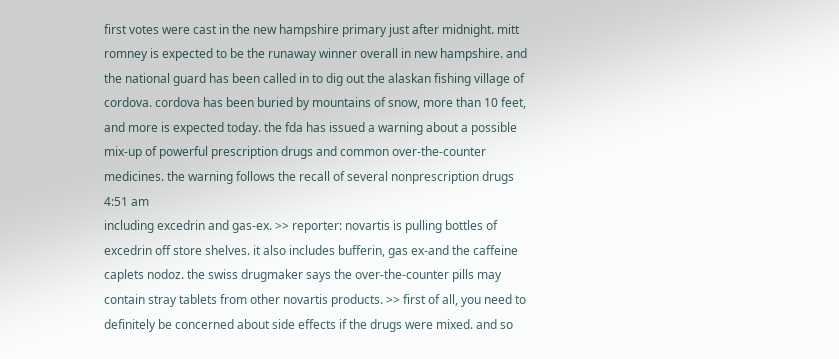first votes were cast in the new hampshire primary just after midnight. mitt romney is expected to be the runaway winner overall in new hampshire. and the national guard has been called in to dig out the alaskan fishing village of cordova. cordova has been buried by mountains of snow, more than 10 feet, and more is expected today. the fda has issued a warning about a possible mix-up of powerful prescription drugs and common over-the-counter medicines. the warning follows the recall of several nonprescription drugs
4:51 am
including excedrin and gas-ex. >> reporter: novartis is pulling bottles of excedrin off store shelves. it also includes bufferin, gas ex-and the caffeine caplets nodoz. the swiss drugmaker says the over-the-counter pills may contain stray tablets from other novartis products. >> first of all, you need to definitely be concerned about side effects if the drugs were mixed. and so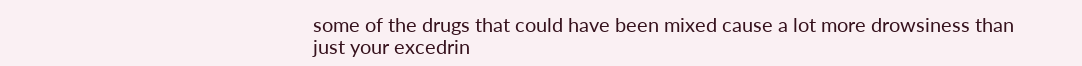some of the drugs that could have been mixed cause a lot more drowsiness than just your excedrin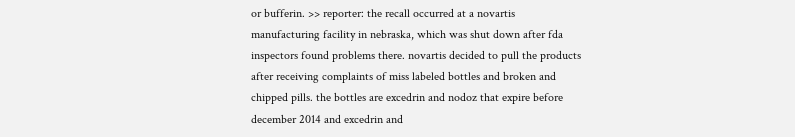or bufferin. >> reporter: the recall occurred at a novartis manufacturing facility in nebraska, which was shut down after fda inspectors found problems there. novartis decided to pull the products after receiving complaints of miss labeled bottles and broken and chipped pills. the bottles are excedrin and nodoz that expire before december 2014 and excedrin and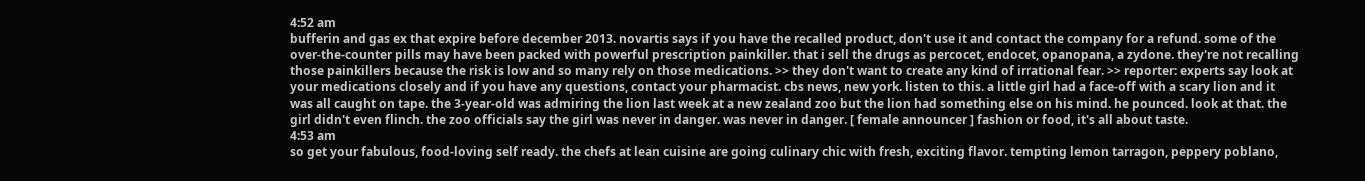4:52 am
bufferin and gas ex that expire before december 2013. novartis says if you have the recalled product, don't use it and contact the company for a refund. some of the over-the-counter pills may have been packed with powerful prescription painkiller. that i sell the drugs as percocet, endocet, opanopana, a zydone. they're not recalling those painkillers because the risk is low and so many rely on those medications. >> they don't want to create any kind of irrational fear. >> reporter: experts say look at your medications closely and if you have any questions, contact your pharmacist. cbs news, new york. listen to this. a little girl had a face-off with a scary lion and it was all caught on tape. the 3-year-old was admiring the lion last week at a new zealand zoo but the lion had something else on his mind. he pounced. look at that. the girl didn't even flinch. the zoo officials say the girl was never in danger. was never in danger. [ female announcer ] fashion or food, it's all about taste.
4:53 am
so get your fabulous, food-loving self ready. the chefs at lean cuisine are going culinary chic with fresh, exciting flavor. tempting lemon tarragon, peppery poblano,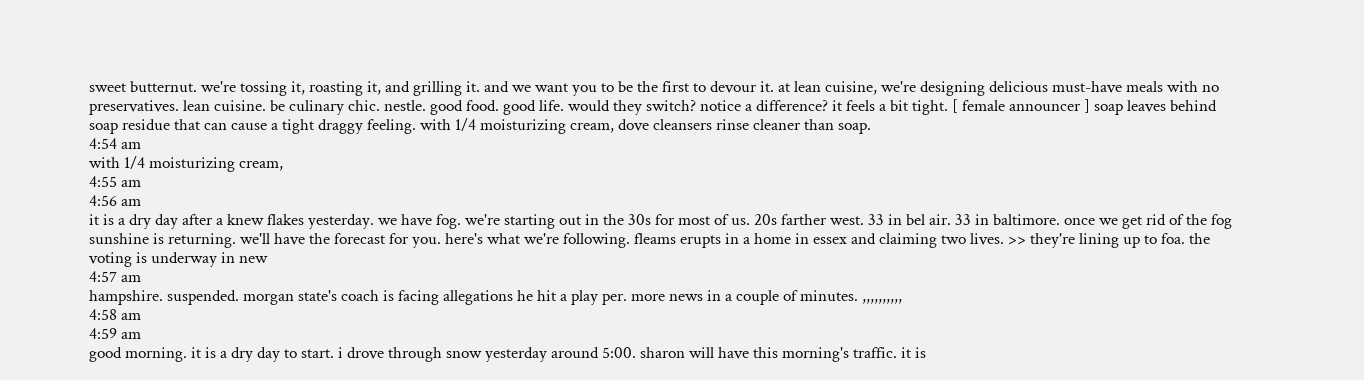sweet butternut. we're tossing it, roasting it, and grilling it. and we want you to be the first to devour it. at lean cuisine, we're designing delicious must-have meals with no preservatives. lean cuisine. be culinary chic. nestle. good food. good life. would they switch? notice a difference? it feels a bit tight. [ female announcer ] soap leaves behind soap residue that can cause a tight draggy feeling. with 1/4 moisturizing cream, dove cleansers rinse cleaner than soap.
4:54 am
with 1/4 moisturizing cream,
4:55 am
4:56 am
it is a dry day after a knew flakes yesterday. we have fog. we're starting out in the 30s for most of us. 20s farther west. 33 in bel air. 33 in baltimore. once we get rid of the fog sunshine is returning. we'll have the forecast for you. here's what we're following. fleams erupts in a home in essex and claiming two lives. >> they're lining up to foa. the voting is underway in new
4:57 am
hampshire. suspended. morgan state's coach is facing allegations he hit a play per. more news in a couple of minutes. ,,,,,,,,,,
4:58 am
4:59 am
good morning. it is a dry day to start. i drove through snow yesterday around 5:00. sharon will have this morning's traffic. it is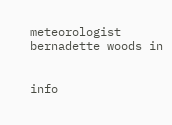meteorologist bernadette woods in


info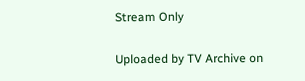Stream Only

Uploaded by TV Archive on